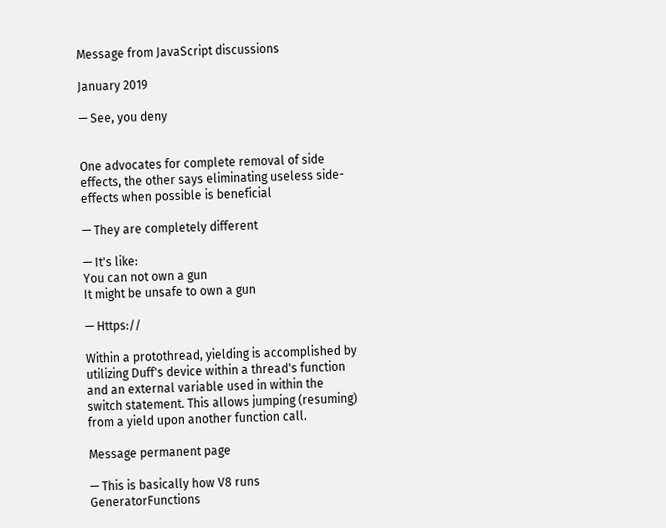Message from JavaScript discussions

January 2019

— See, you deny


One advocates for complete removal of side effects, the other says eliminating useless side-effects when possible is beneficial

— They are completely different

— It's like:
You can not own a gun
It might be unsafe to own a gun

— Https://

Within a protothread, yielding is accomplished by utilizing Duff's device within a thread's function and an external variable used in within the switch statement. This allows jumping (resuming) from a yield upon another function call.

Message permanent page

— This is basically how V8 runs GeneratorFunctions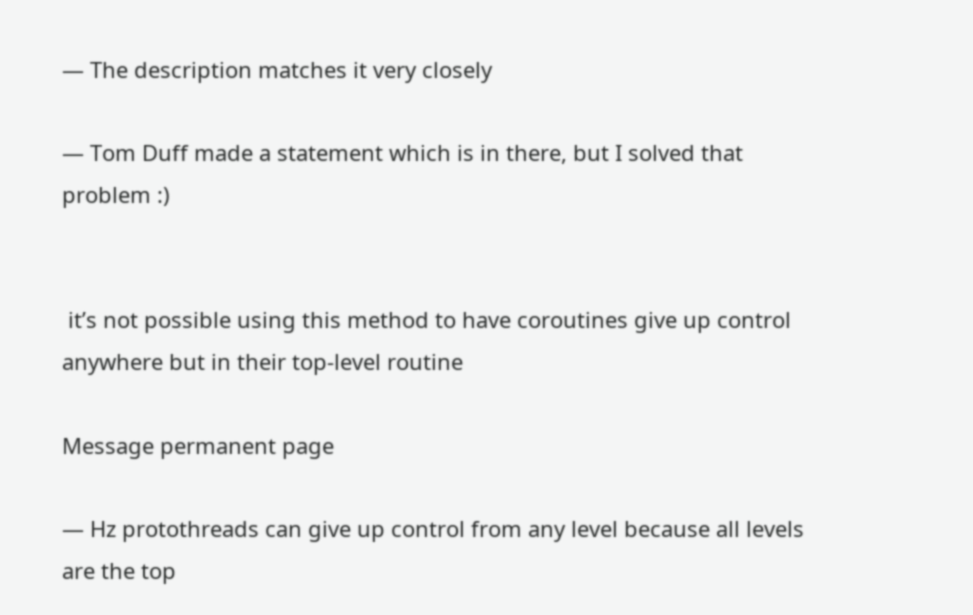— The description matches it very closely

— Tom Duff made a statement which is in there, but I solved that problem :)


 it’s not possible using this method to have coroutines give up control anywhere but in their top-level routine

Message permanent page

— Hz protothreads can give up control from any level because all levels are the top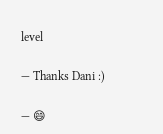level

— Thanks Dani :)

— 😄